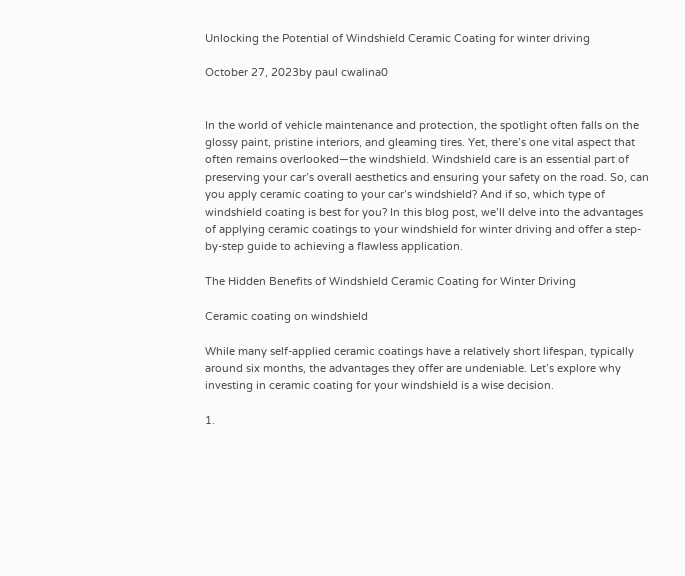Unlocking the Potential of Windshield Ceramic Coating for winter driving

October 27, 2023by paul cwalina0


In the world of vehicle maintenance and protection, the spotlight often falls on the glossy paint, pristine interiors, and gleaming tires. Yet, there’s one vital aspect that often remains overlooked—the windshield. Windshield care is an essential part of preserving your car’s overall aesthetics and ensuring your safety on the road. So, can you apply ceramic coating to your car’s windshield? And if so, which type of windshield coating is best for you? In this blog post, we’ll delve into the advantages of applying ceramic coatings to your windshield for winter driving and offer a step-by-step guide to achieving a flawless application.

The Hidden Benefits of Windshield Ceramic Coating for Winter Driving

Ceramic coating on windshield

While many self-applied ceramic coatings have a relatively short lifespan, typically around six months, the advantages they offer are undeniable. Let’s explore why investing in ceramic coating for your windshield is a wise decision.

1.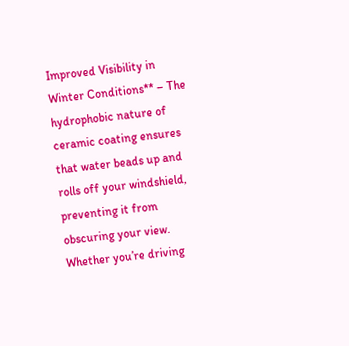Improved Visibility in Winter Conditions** – The hydrophobic nature of ceramic coating ensures that water beads up and rolls off your windshield, preventing it from obscuring your view. Whether you’re driving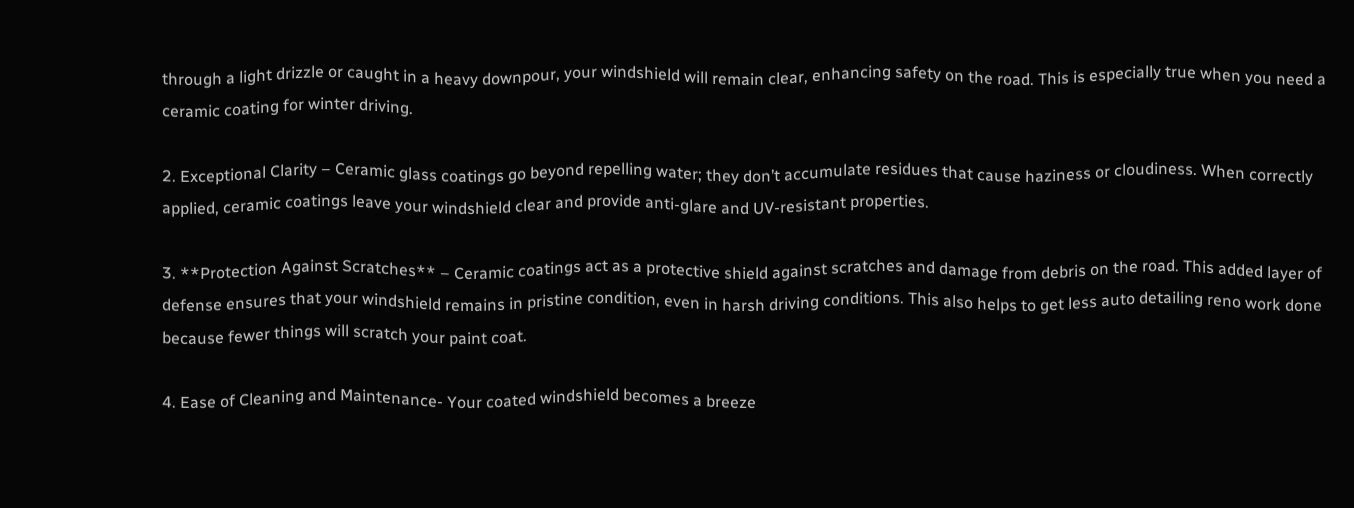through a light drizzle or caught in a heavy downpour, your windshield will remain clear, enhancing safety on the road. This is especially true when you need a ceramic coating for winter driving.

2. Exceptional Clarity – Ceramic glass coatings go beyond repelling water; they don’t accumulate residues that cause haziness or cloudiness. When correctly applied, ceramic coatings leave your windshield clear and provide anti-glare and UV-resistant properties.

3. **Protection Against Scratches** – Ceramic coatings act as a protective shield against scratches and damage from debris on the road. This added layer of defense ensures that your windshield remains in pristine condition, even in harsh driving conditions. This also helps to get less auto detailing reno work done because fewer things will scratch your paint coat.

4. Ease of Cleaning and Maintenance- Your coated windshield becomes a breeze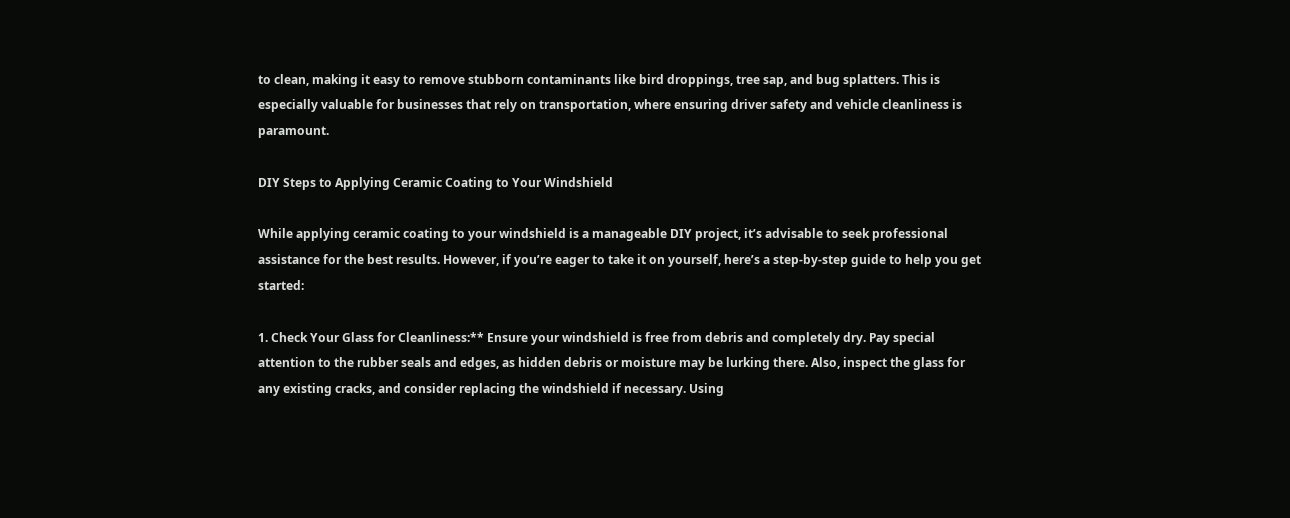to clean, making it easy to remove stubborn contaminants like bird droppings, tree sap, and bug splatters. This is especially valuable for businesses that rely on transportation, where ensuring driver safety and vehicle cleanliness is paramount.

DIY Steps to Applying Ceramic Coating to Your Windshield

While applying ceramic coating to your windshield is a manageable DIY project, it’s advisable to seek professional assistance for the best results. However, if you’re eager to take it on yourself, here’s a step-by-step guide to help you get started:

1. Check Your Glass for Cleanliness:** Ensure your windshield is free from debris and completely dry. Pay special attention to the rubber seals and edges, as hidden debris or moisture may be lurking there. Also, inspect the glass for any existing cracks, and consider replacing the windshield if necessary. Using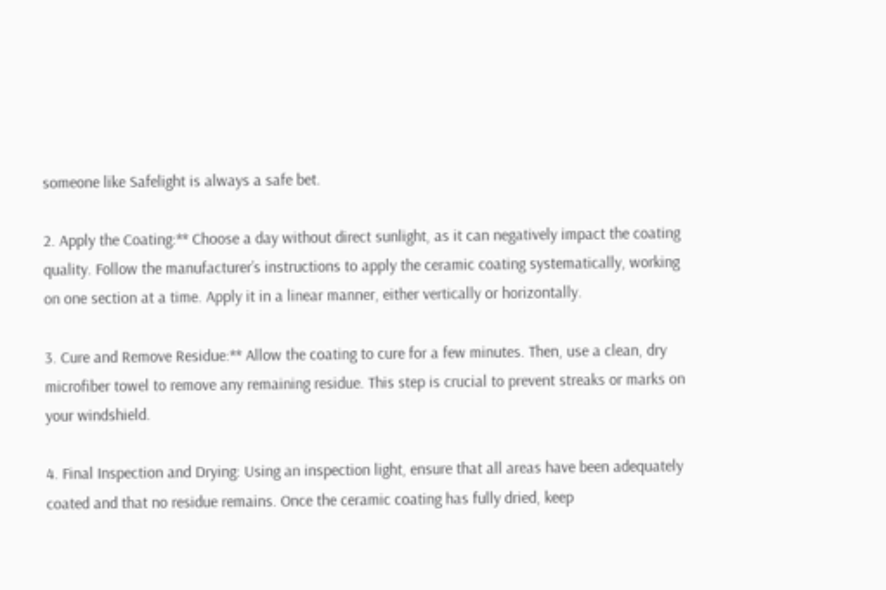someone like Safelight is always a safe bet.

2. Apply the Coating:** Choose a day without direct sunlight, as it can negatively impact the coating quality. Follow the manufacturer’s instructions to apply the ceramic coating systematically, working on one section at a time. Apply it in a linear manner, either vertically or horizontally.

3. Cure and Remove Residue:** Allow the coating to cure for a few minutes. Then, use a clean, dry microfiber towel to remove any remaining residue. This step is crucial to prevent streaks or marks on your windshield.

4. Final Inspection and Drying: Using an inspection light, ensure that all areas have been adequately coated and that no residue remains. Once the ceramic coating has fully dried, keep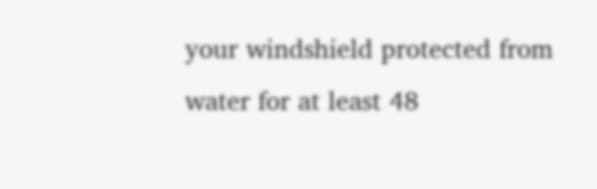your windshield protected from water for at least 48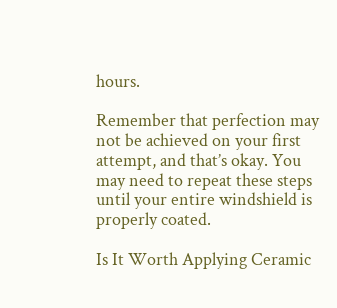hours.

Remember that perfection may not be achieved on your first attempt, and that’s okay. You may need to repeat these steps until your entire windshield is properly coated.

Is It Worth Applying Ceramic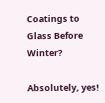Coatings to Glass Before Winter?

Absolutely, yes!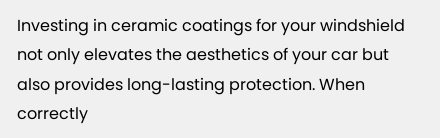Investing in ceramic coatings for your windshield not only elevates the aesthetics of your car but also provides long-lasting protection. When correctly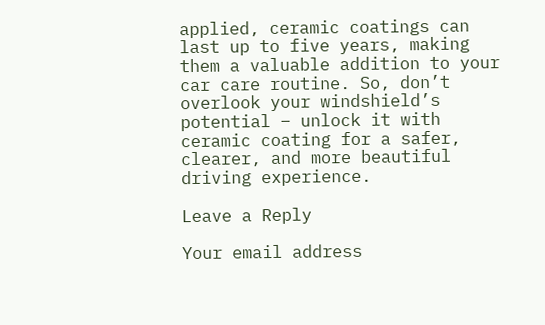applied, ceramic coatings can last up to five years, making them a valuable addition to your car care routine. So, don’t overlook your windshield’s potential – unlock it with ceramic coating for a safer, clearer, and more beautiful driving experience.

Leave a Reply

Your email address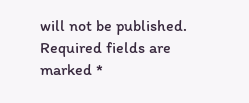will not be published. Required fields are marked *